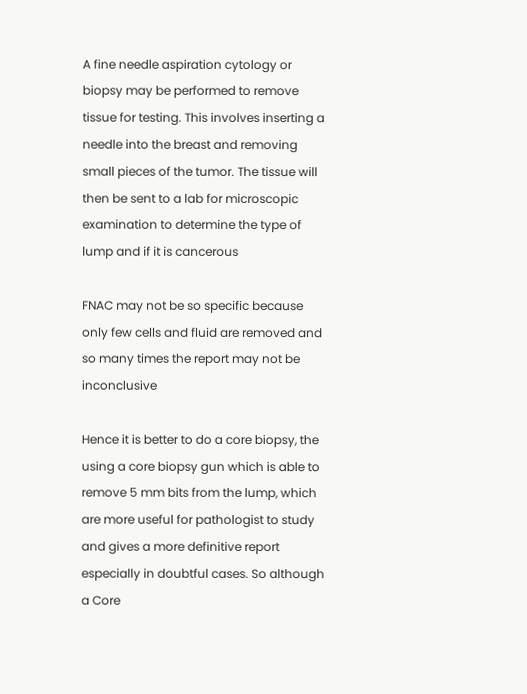A fine needle aspiration cytology or biopsy may be performed to remove tissue for testing. This involves inserting a needle into the breast and removing small pieces of the tumor. The tissue will then be sent to a lab for microscopic examination to determine the type of lump and if it is cancerous

FNAC may not be so specific because only few cells and fluid are removed and so many times the report may not be inconclusive

Hence it is better to do a core biopsy, the using a core biopsy gun which is able to remove 5 mm bits from the lump, which are more useful for pathologist to study and gives a more definitive report especially in doubtful cases. So although a Core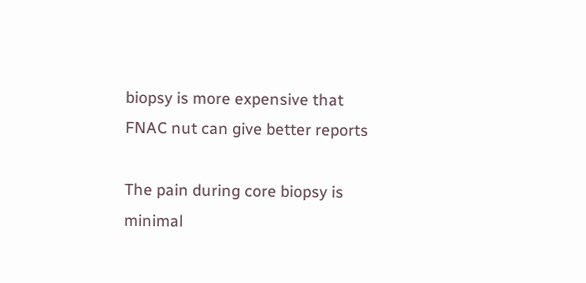biopsy is more expensive that FNAC nut can give better reports

The pain during core biopsy is minimal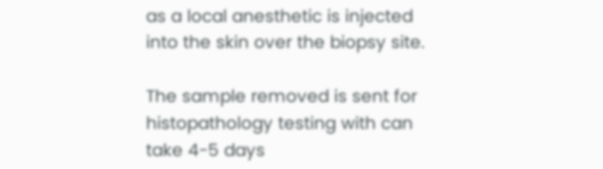as a local anesthetic is injected into the skin over the biopsy site.

The sample removed is sent for histopathology testing with can take 4-5 days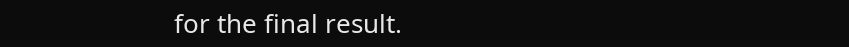for the final result.